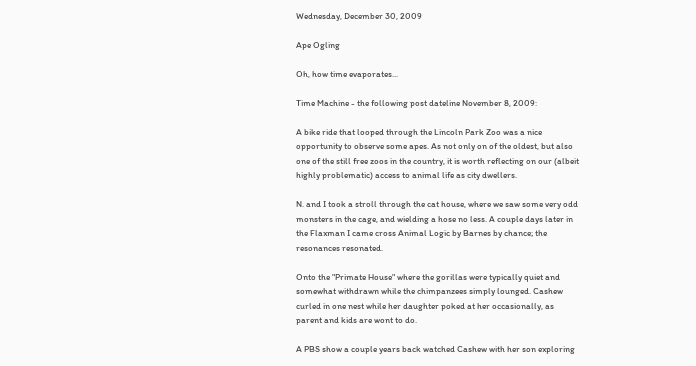Wednesday, December 30, 2009

Ape Ogling

Oh, how time evaporates...

Time Machine - the following post dateline November 8, 2009:

A bike ride that looped through the Lincoln Park Zoo was a nice opportunity to observe some apes. As not only on of the oldest, but also one of the still free zoos in the country, it is worth reflecting on our (albeit highly problematic) access to animal life as city dwellers.

N. and I took a stroll through the cat house, where we saw some very odd monsters in the cage, and wielding a hose no less. A couple days later in the Flaxman I came cross Animal Logic by Barnes by chance; the resonances resonated.

Onto the "Primate House" where the gorillas were typically quiet and somewhat withdrawn while the chimpanzees simply lounged. Cashew curled in one nest while her daughter poked at her occasionally, as parent and kids are wont to do.

A PBS show a couple years back watched Cashew with her son exploring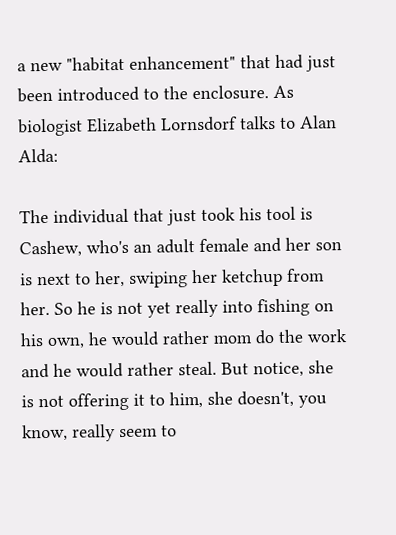a new "habitat enhancement" that had just been introduced to the enclosure. As biologist Elizabeth Lornsdorf talks to Alan Alda:

The individual that just took his tool is Cashew, who's an adult female and her son is next to her, swiping her ketchup from her. So he is not yet really into fishing on his own, he would rather mom do the work and he would rather steal. But notice, she is not offering it to him, she doesn't, you know, really seem to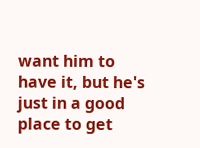want him to have it, but he's just in a good place to get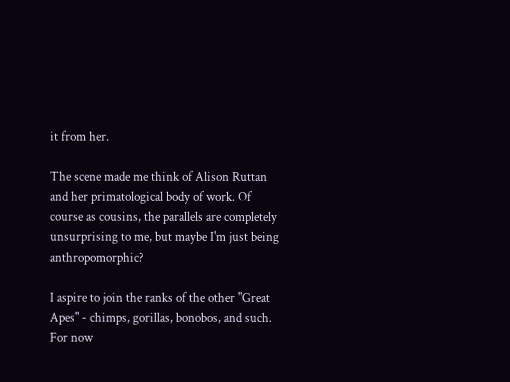it from her.

The scene made me think of Alison Ruttan and her primatological body of work. Of course as cousins, the parallels are completely unsurprising to me, but maybe I'm just being anthropomorphic?

I aspire to join the ranks of the other "Great Apes" - chimps, gorillas, bonobos, and such. For now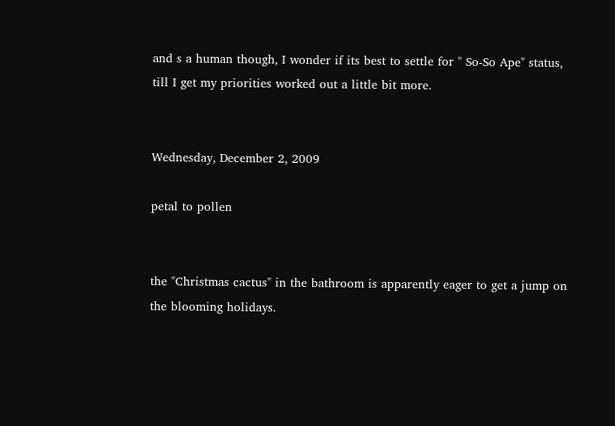and s a human though, I wonder if its best to settle for " So-So Ape" status, till I get my priorities worked out a little bit more.


Wednesday, December 2, 2009

petal to pollen


the "Christmas cactus" in the bathroom is apparently eager to get a jump on the blooming holidays.